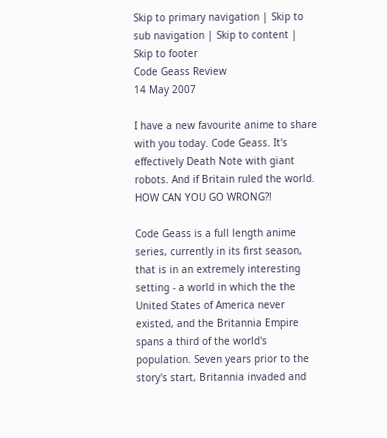Skip to primary navigation | Skip to sub navigation | Skip to content | Skip to footer
Code Geass Review
14 May 2007

I have a new favourite anime to share with you today. Code Geass. It's effectively Death Note with giant robots. And if Britain ruled the world. HOW CAN YOU GO WRONG?!

Code Geass is a full length anime series, currently in its first season, that is in an extremely interesting setting - a world in which the the United States of America never existed, and the Britannia Empire spans a third of the world's population. Seven years prior to the story's start, Britannia invaded and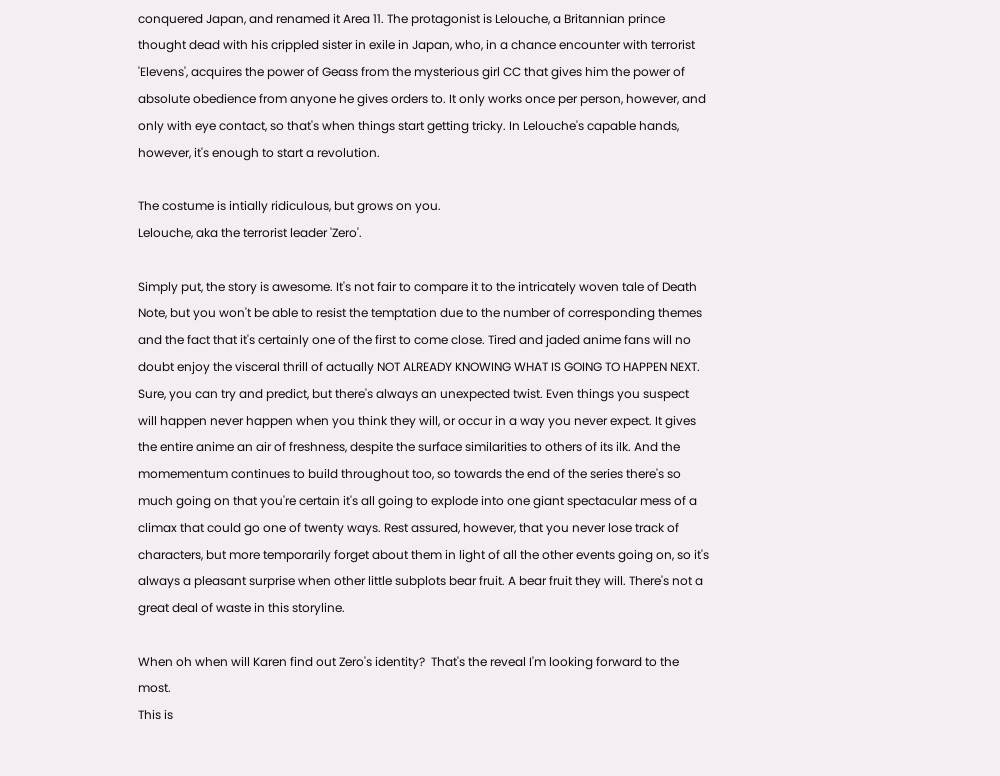conquered Japan, and renamed it Area 11. The protagonist is Lelouche, a Britannian prince thought dead with his crippled sister in exile in Japan, who, in a chance encounter with terrorist 'Elevens', acquires the power of Geass from the mysterious girl CC that gives him the power of absolute obedience from anyone he gives orders to. It only works once per person, however, and only with eye contact, so that's when things start getting tricky. In Lelouche's capable hands, however, it's enough to start a revolution.

The costume is intially ridiculous, but grows on you.
Lelouche, aka the terrorist leader 'Zero'.

Simply put, the story is awesome. It's not fair to compare it to the intricately woven tale of Death Note, but you won't be able to resist the temptation due to the number of corresponding themes and the fact that it's certainly one of the first to come close. Tired and jaded anime fans will no doubt enjoy the visceral thrill of actually NOT ALREADY KNOWING WHAT IS GOING TO HAPPEN NEXT. Sure, you can try and predict, but there's always an unexpected twist. Even things you suspect will happen never happen when you think they will, or occur in a way you never expect. It gives the entire anime an air of freshness, despite the surface similarities to others of its ilk. And the momementum continues to build throughout too, so towards the end of the series there's so much going on that you're certain it's all going to explode into one giant spectacular mess of a climax that could go one of twenty ways. Rest assured, however, that you never lose track of characters, but more temporarily forget about them in light of all the other events going on, so it's always a pleasant surprise when other little subplots bear fruit. A bear fruit they will. There's not a great deal of waste in this storyline.

When oh when will Karen find out Zero's identity?  That's the reveal I'm looking forward to the most.
This is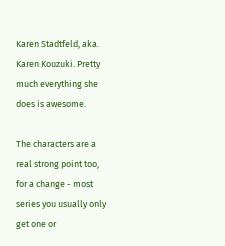Karen Stadtfeld, aka. Karen Kouzuki. Pretty much everything she does is awesome.

The characters are a real strong point too, for a change - most series you usually only get one or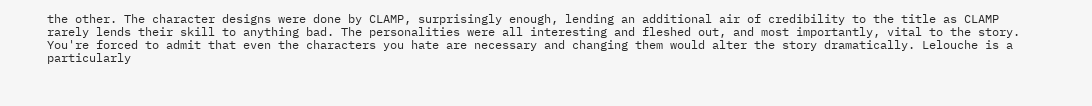the other. The character designs were done by CLAMP, surprisingly enough, lending an additional air of credibility to the title as CLAMP rarely lends their skill to anything bad. The personalities were all interesting and fleshed out, and most importantly, vital to the story. You're forced to admit that even the characters you hate are necessary and changing them would alter the story dramatically. Lelouche is a particularly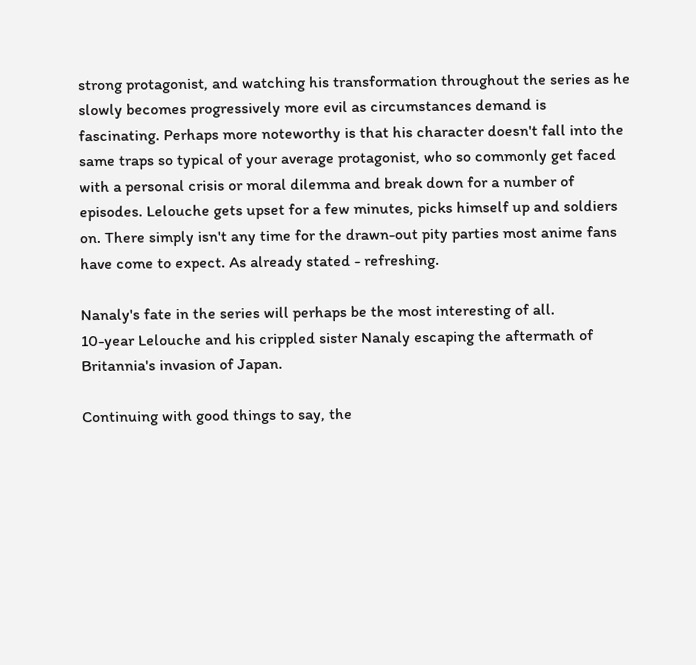strong protagonist, and watching his transformation throughout the series as he slowly becomes progressively more evil as circumstances demand is fascinating. Perhaps more noteworthy is that his character doesn't fall into the same traps so typical of your average protagonist, who so commonly get faced with a personal crisis or moral dilemma and break down for a number of episodes. Lelouche gets upset for a few minutes, picks himself up and soldiers on. There simply isn't any time for the drawn-out pity parties most anime fans have come to expect. As already stated - refreshing.

Nanaly's fate in the series will perhaps be the most interesting of all.
10-year Lelouche and his crippled sister Nanaly escaping the aftermath of Britannia's invasion of Japan.

Continuing with good things to say, the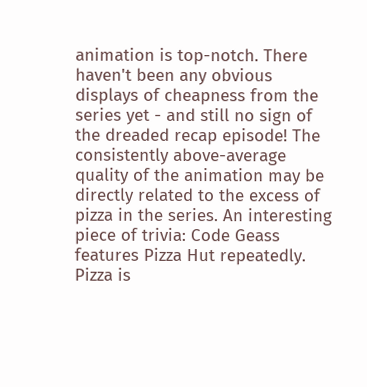animation is top-notch. There haven't been any obvious displays of cheapness from the series yet - and still no sign of the dreaded recap episode! The consistently above-average quality of the animation may be directly related to the excess of pizza in the series. An interesting piece of trivia: Code Geass features Pizza Hut repeatedly. Pizza is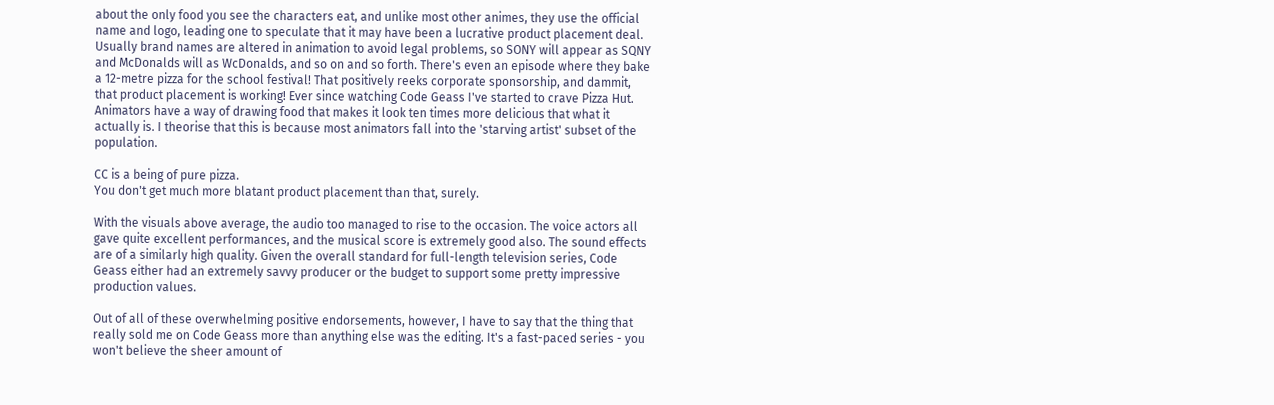about the only food you see the characters eat, and unlike most other animes, they use the official name and logo, leading one to speculate that it may have been a lucrative product placement deal. Usually brand names are altered in animation to avoid legal problems, so SONY will appear as SQNY and McDonalds will as WcDonalds, and so on and so forth. There's even an episode where they bake a 12-metre pizza for the school festival! That positively reeks corporate sponsorship, and dammit, that product placement is working! Ever since watching Code Geass I've started to crave Pizza Hut. Animators have a way of drawing food that makes it look ten times more delicious that what it actually is. I theorise that this is because most animators fall into the 'starving artist' subset of the population.

CC is a being of pure pizza.
You don't get much more blatant product placement than that, surely.

With the visuals above average, the audio too managed to rise to the occasion. The voice actors all gave quite excellent performances, and the musical score is extremely good also. The sound effects are of a similarly high quality. Given the overall standard for full-length television series, Code Geass either had an extremely savvy producer or the budget to support some pretty impressive production values.

Out of all of these overwhelming positive endorsements, however, I have to say that the thing that really sold me on Code Geass more than anything else was the editing. It's a fast-paced series - you won't believe the sheer amount of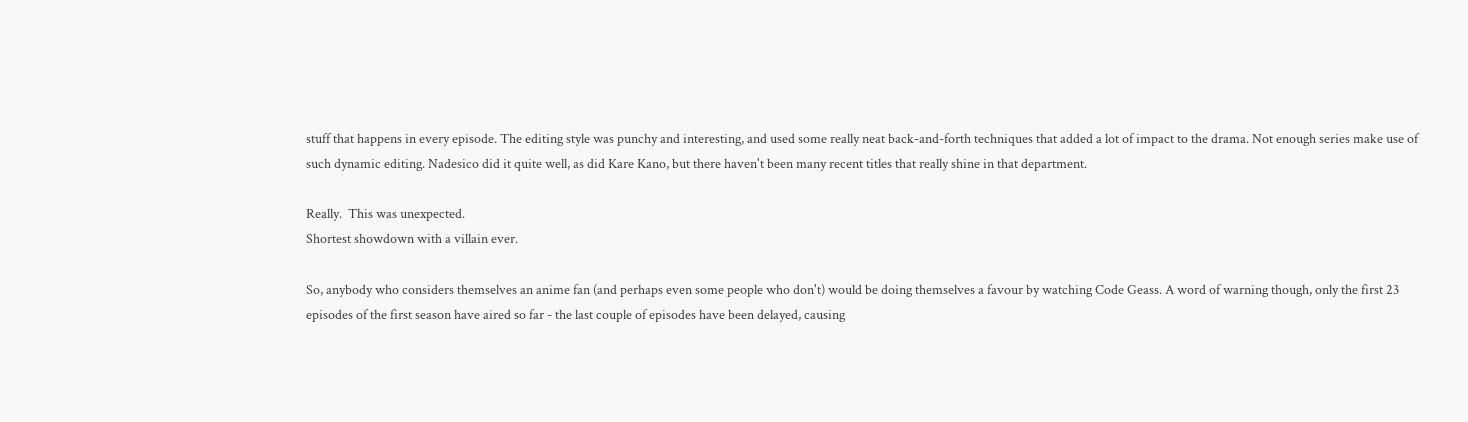stuff that happens in every episode. The editing style was punchy and interesting, and used some really neat back-and-forth techniques that added a lot of impact to the drama. Not enough series make use of such dynamic editing. Nadesico did it quite well, as did Kare Kano, but there haven't been many recent titles that really shine in that department.

Really.  This was unexpected.
Shortest showdown with a villain ever.

So, anybody who considers themselves an anime fan (and perhaps even some people who don't) would be doing themselves a favour by watching Code Geass. A word of warning though, only the first 23 episodes of the first season have aired so far - the last couple of episodes have been delayed, causing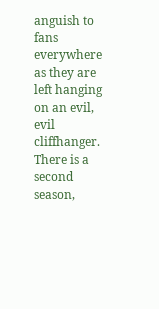anguish to fans everywhere as they are left hanging on an evil, evil cliffhanger. There is a second season,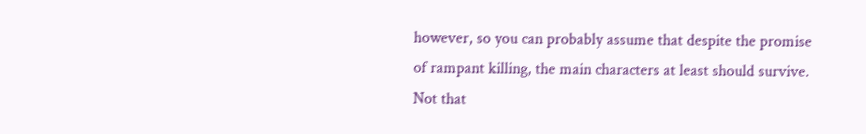however, so you can probably assume that despite the promise of rampant killing, the main characters at least should survive. Not that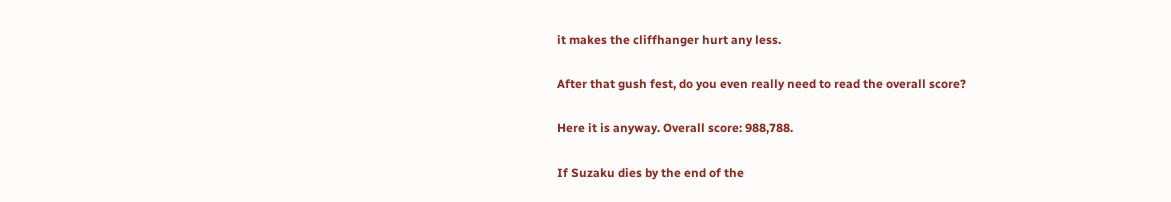it makes the cliffhanger hurt any less.

After that gush fest, do you even really need to read the overall score?

Here it is anyway. Overall score: 988,788.

If Suzaku dies by the end of the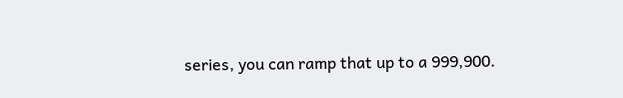series, you can ramp that up to a 999,900.